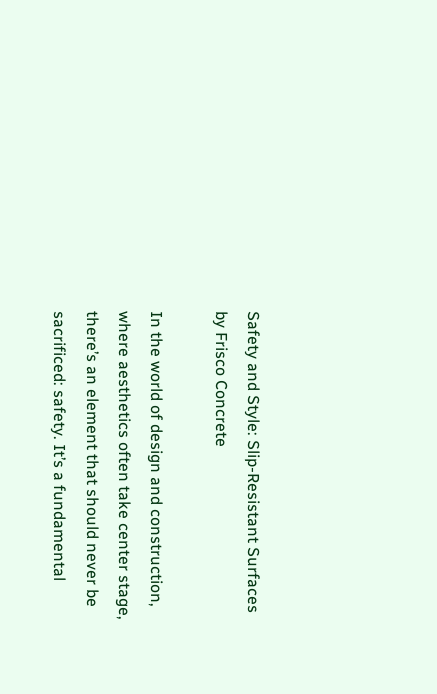Safety and Style: Slip-Resistant Surfaces by Frisco Concrete

In the world of design and construction, where aesthetics often take center stage, there’s an element that should never be sacrificed: safety. It’s a fundamental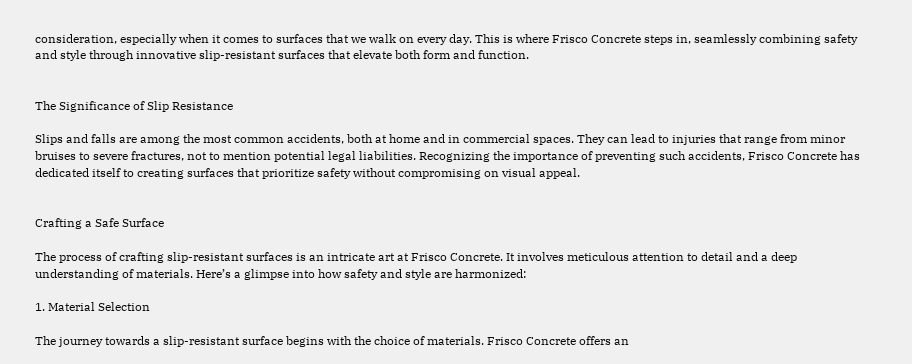consideration, especially when it comes to surfaces that we walk on every day. This is where Frisco Concrete steps in, seamlessly combining safety and style through innovative slip-resistant surfaces that elevate both form and function.


The Significance of Slip Resistance

Slips and falls are among the most common accidents, both at home and in commercial spaces. They can lead to injuries that range from minor bruises to severe fractures, not to mention potential legal liabilities. Recognizing the importance of preventing such accidents, Frisco Concrete has dedicated itself to creating surfaces that prioritize safety without compromising on visual appeal.


Crafting a Safe Surface

The process of crafting slip-resistant surfaces is an intricate art at Frisco Concrete. It involves meticulous attention to detail and a deep understanding of materials. Here’s a glimpse into how safety and style are harmonized:

1. Material Selection

The journey towards a slip-resistant surface begins with the choice of materials. Frisco Concrete offers an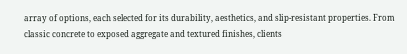array of options, each selected for its durability, aesthetics, and slip-resistant properties. From classic concrete to exposed aggregate and textured finishes, clients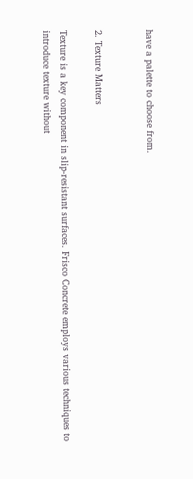have a palette to choose from.


2. Texture Matters

Texture is a key component in slip-resistant surfaces. Frisco Concrete employs various techniques to introduce texture without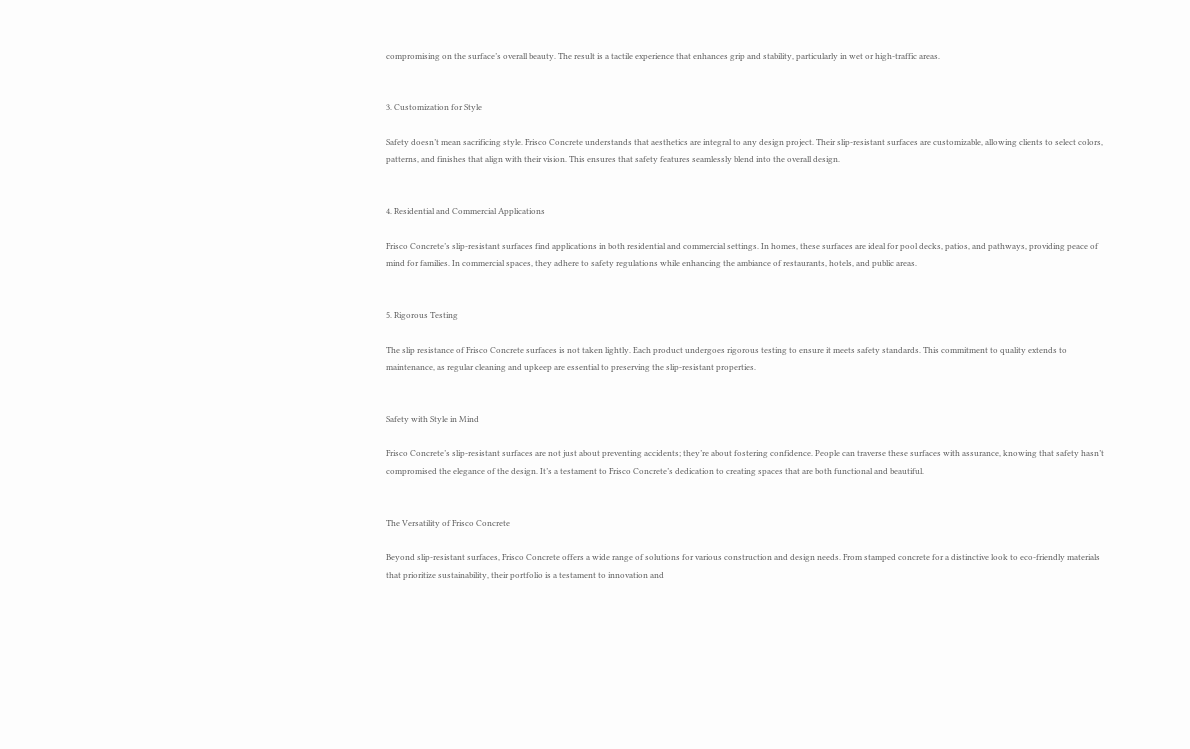compromising on the surface’s overall beauty. The result is a tactile experience that enhances grip and stability, particularly in wet or high-traffic areas.


3. Customization for Style

Safety doesn’t mean sacrificing style. Frisco Concrete understands that aesthetics are integral to any design project. Their slip-resistant surfaces are customizable, allowing clients to select colors, patterns, and finishes that align with their vision. This ensures that safety features seamlessly blend into the overall design.


4. Residential and Commercial Applications

Frisco Concrete’s slip-resistant surfaces find applications in both residential and commercial settings. In homes, these surfaces are ideal for pool decks, patios, and pathways, providing peace of mind for families. In commercial spaces, they adhere to safety regulations while enhancing the ambiance of restaurants, hotels, and public areas.


5. Rigorous Testing

The slip resistance of Frisco Concrete surfaces is not taken lightly. Each product undergoes rigorous testing to ensure it meets safety standards. This commitment to quality extends to maintenance, as regular cleaning and upkeep are essential to preserving the slip-resistant properties.


Safety with Style in Mind

Frisco Concrete’s slip-resistant surfaces are not just about preventing accidents; they’re about fostering confidence. People can traverse these surfaces with assurance, knowing that safety hasn’t compromised the elegance of the design. It’s a testament to Frisco Concrete’s dedication to creating spaces that are both functional and beautiful.


The Versatility of Frisco Concrete

Beyond slip-resistant surfaces, Frisco Concrete offers a wide range of solutions for various construction and design needs. From stamped concrete for a distinctive look to eco-friendly materials that prioritize sustainability, their portfolio is a testament to innovation and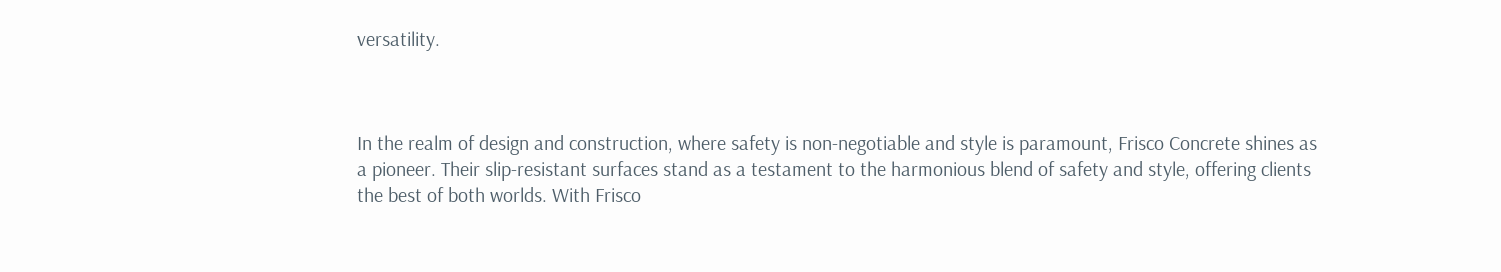versatility.



In the realm of design and construction, where safety is non-negotiable and style is paramount, Frisco Concrete shines as a pioneer. Their slip-resistant surfaces stand as a testament to the harmonious blend of safety and style, offering clients the best of both worlds. With Frisco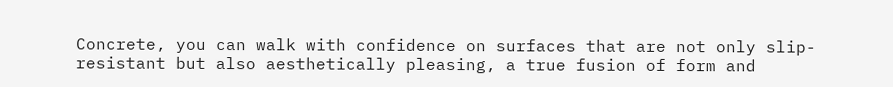Concrete, you can walk with confidence on surfaces that are not only slip-resistant but also aesthetically pleasing, a true fusion of form and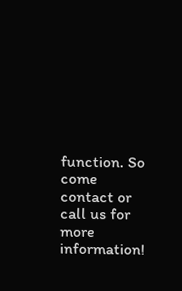function. So come contact or call us for more information!